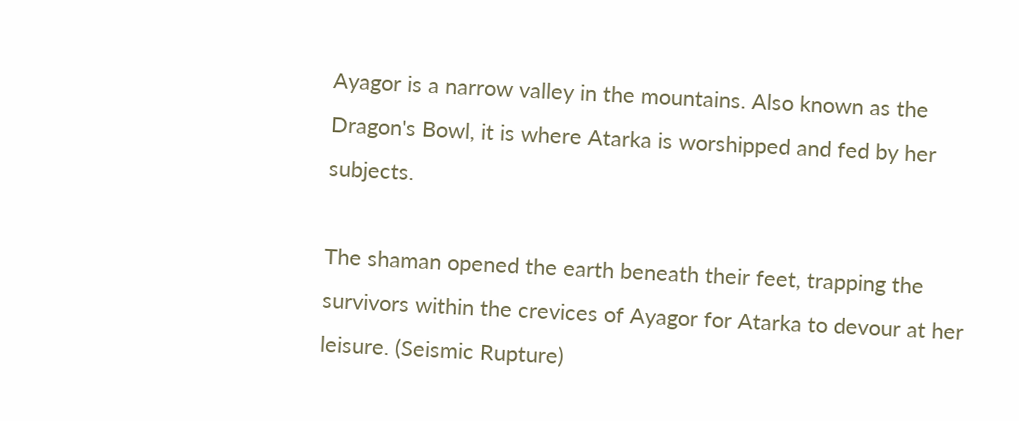Ayagor is a narrow valley in the mountains. Also known as the Dragon's Bowl, it is where Atarka is worshipped and fed by her subjects.

The shaman opened the earth beneath their feet, trapping the survivors within the crevices of Ayagor for Atarka to devour at her leisure. (Seismic Rupture)